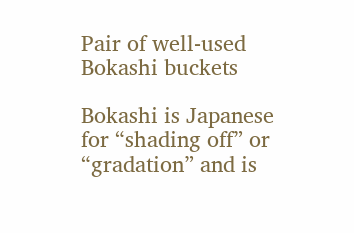Pair of well-used Bokashi buckets

Bokashi is Japanese for “shading off” or “gradation” and is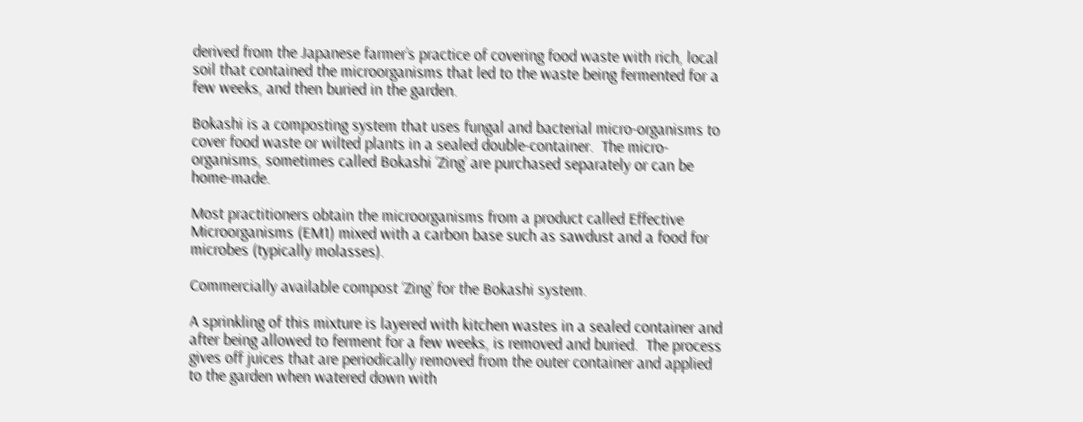derived from the Japanese farmer’s practice of covering food waste with rich, local soil that contained the microorganisms that led to the waste being fermented for a few weeks, and then buried in the garden.

Bokashi is a composting system that uses fungal and bacterial micro-organisms to cover food waste or wilted plants in a sealed double-container.  The micro-organisms, sometimes called Bokashi ‘Zing’ are purchased separately or can be home-made.

Most practitioners obtain the microorganisms from a product called Effective Microorganisms (EM1) mixed with a carbon base such as sawdust and a food for microbes (typically molasses).

Commercially available compost ‘Zing’ for the Bokashi system.

A sprinkling of this mixture is layered with kitchen wastes in a sealed container and after being allowed to ferment for a few weeks, is removed and buried.  The process gives off juices that are periodically removed from the outer container and applied to the garden when watered down with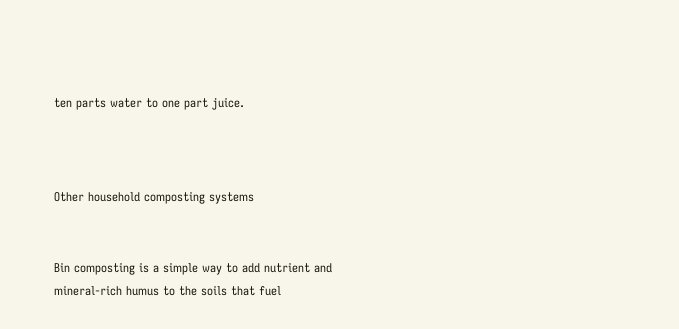ten parts water to one part juice.



Other household composting systems


Bin composting is a simple way to add nutrient and mineral-rich humus to the soils that fuel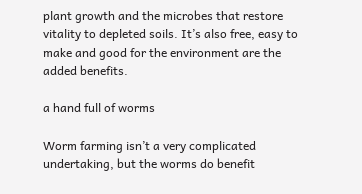plant growth and the microbes that restore vitality to depleted soils. It’s also free, easy to make and good for the environment are the added benefits.

a hand full of worms

Worm farming isn’t a very complicated undertaking, but the worms do benefit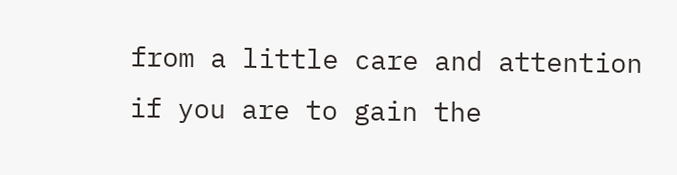from a little care and attention if you are to gain the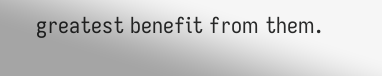greatest benefit from them.